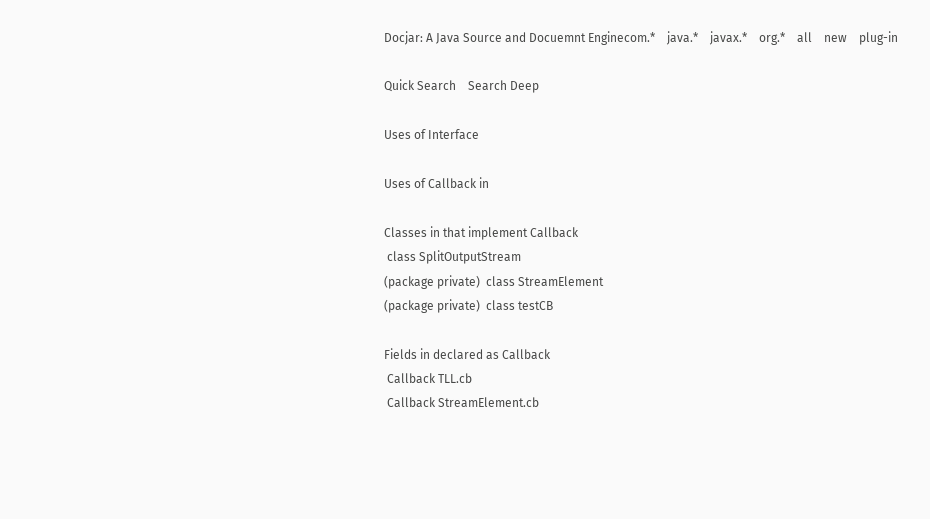Docjar: A Java Source and Docuemnt Enginecom.*    java.*    javax.*    org.*    all    new    plug-in

Quick Search    Search Deep

Uses of Interface

Uses of Callback in

Classes in that implement Callback
 class SplitOutputStream
(package private)  class StreamElement
(package private)  class testCB

Fields in declared as Callback
 Callback TLL.cb
 Callback StreamElement.cb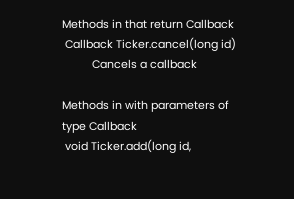Methods in that return Callback
 Callback Ticker.cancel(long id)
          Cancels a callback

Methods in with parameters of type Callback
 void Ticker.add(long id,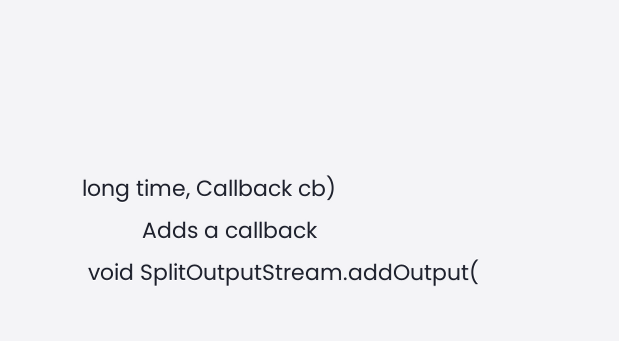long time, Callback cb)
          Adds a callback
 void SplitOutputStream.addOutput(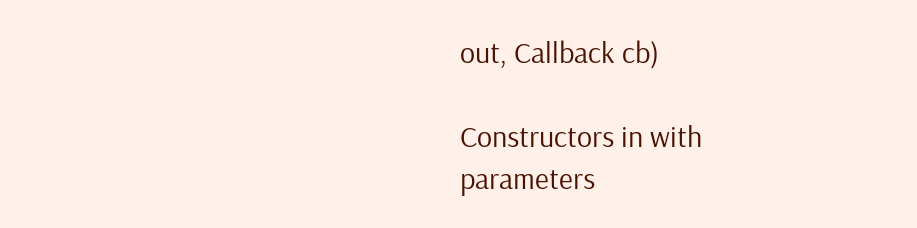out, Callback cb)

Constructors in with parameters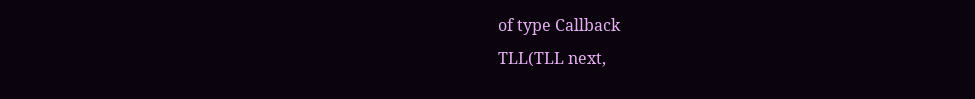of type Callback
TLL(TLL next,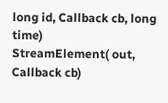long id, Callback cb, long time)
StreamElement( out, Callback cb)